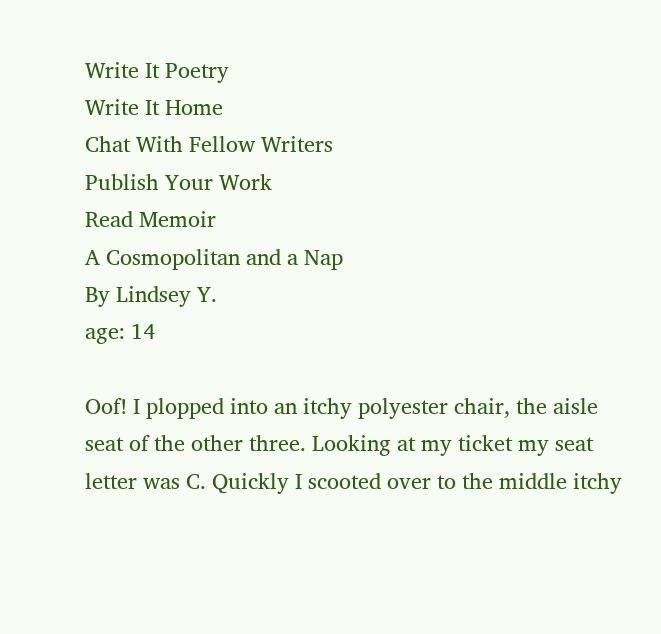Write It Poetry
Write It Home
Chat With Fellow Writers
Publish Your Work
Read Memoir
A Cosmopolitan and a Nap
By Lindsey Y.
age: 14

Oof! I plopped into an itchy polyester chair, the aisle seat of the other three. Looking at my ticket my seat letter was C. Quickly I scooted over to the middle itchy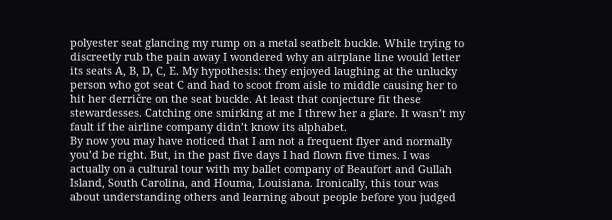polyester seat glancing my rump on a metal seatbelt buckle. While trying to discreetly rub the pain away I wondered why an airplane line would letter its seats A, B, D, C, E. My hypothesis: they enjoyed laughing at the unlucky person who got seat C and had to scoot from aisle to middle causing her to hit her derričre on the seat buckle. At least that conjecture fit these stewardesses. Catching one smirking at me I threw her a glare. It wasn’t my fault if the airline company didn’t know its alphabet.
By now you may have noticed that I am not a frequent flyer and normally you’d be right. But, in the past five days I had flown five times. I was actually on a cultural tour with my ballet company of Beaufort and Gullah Island, South Carolina, and Houma, Louisiana. Ironically, this tour was about understanding others and learning about people before you judged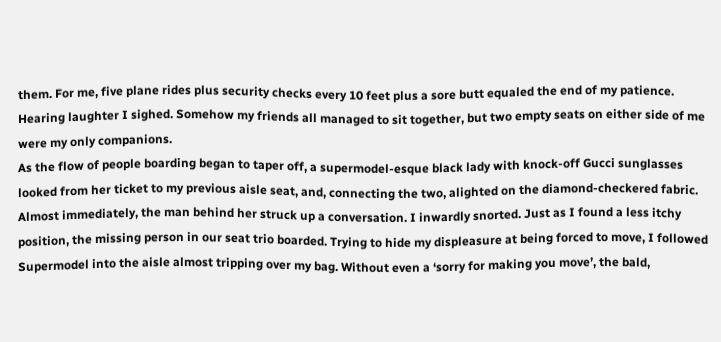them. For me, five plane rides plus security checks every 10 feet plus a sore butt equaled the end of my patience. Hearing laughter I sighed. Somehow my friends all managed to sit together, but two empty seats on either side of me were my only companions.
As the flow of people boarding began to taper off, a supermodel-esque black lady with knock-off Gucci sunglasses looked from her ticket to my previous aisle seat, and, connecting the two, alighted on the diamond-checkered fabric. Almost immediately, the man behind her struck up a conversation. I inwardly snorted. Just as I found a less itchy position, the missing person in our seat trio boarded. Trying to hide my displeasure at being forced to move, I followed Supermodel into the aisle almost tripping over my bag. Without even a ‘sorry for making you move’, the bald,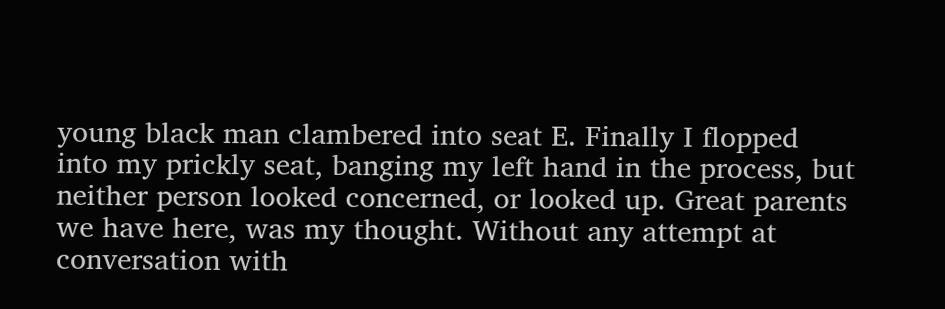young black man clambered into seat E. Finally I flopped into my prickly seat, banging my left hand in the process, but neither person looked concerned, or looked up. Great parents we have here, was my thought. Without any attempt at conversation with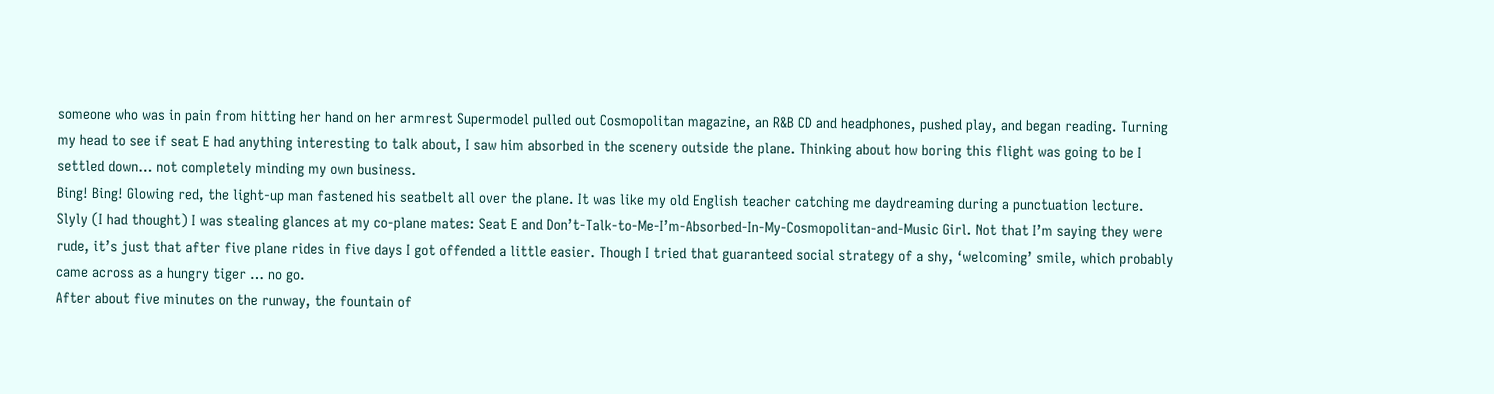someone who was in pain from hitting her hand on her armrest Supermodel pulled out Cosmopolitan magazine, an R&B CD and headphones, pushed play, and began reading. Turning my head to see if seat E had anything interesting to talk about, I saw him absorbed in the scenery outside the plane. Thinking about how boring this flight was going to be I settled down… not completely minding my own business.
Bing! Bing! Glowing red, the light-up man fastened his seatbelt all over the plane. It was like my old English teacher catching me daydreaming during a punctuation lecture. Slyly (I had thought) I was stealing glances at my co-plane mates: Seat E and Don’t-Talk-to-Me-I’m-Absorbed-In-My-Cosmopolitan-and-Music Girl. Not that I’m saying they were rude, it’s just that after five plane rides in five days I got offended a little easier. Though I tried that guaranteed social strategy of a shy, ‘welcoming’ smile, which probably came across as a hungry tiger … no go.
After about five minutes on the runway, the fountain of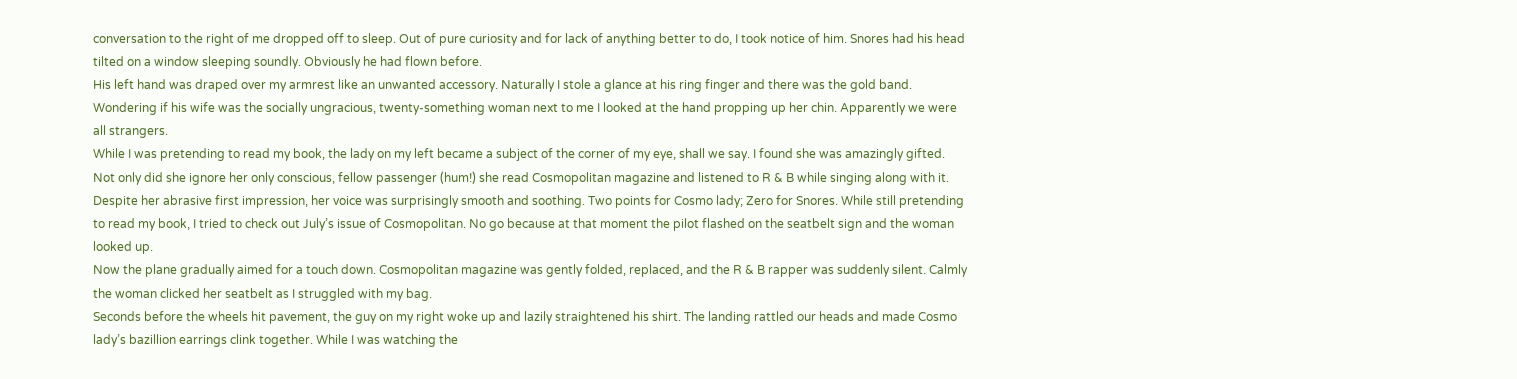conversation to the right of me dropped off to sleep. Out of pure curiosity and for lack of anything better to do, I took notice of him. Snores had his head tilted on a window sleeping soundly. Obviously he had flown before.
His left hand was draped over my armrest like an unwanted accessory. Naturally I stole a glance at his ring finger and there was the gold band. Wondering if his wife was the socially ungracious, twenty-something woman next to me I looked at the hand propping up her chin. Apparently we were all strangers.
While I was pretending to read my book, the lady on my left became a subject of the corner of my eye, shall we say. I found she was amazingly gifted. Not only did she ignore her only conscious, fellow passenger (hum!) she read Cosmopolitan magazine and listened to R & B while singing along with it. Despite her abrasive first impression, her voice was surprisingly smooth and soothing. Two points for Cosmo lady; Zero for Snores. While still pretending to read my book, I tried to check out July’s issue of Cosmopolitan. No go because at that moment the pilot flashed on the seatbelt sign and the woman looked up.
Now the plane gradually aimed for a touch down. Cosmopolitan magazine was gently folded, replaced, and the R & B rapper was suddenly silent. Calmly the woman clicked her seatbelt as I struggled with my bag.
Seconds before the wheels hit pavement, the guy on my right woke up and lazily straightened his shirt. The landing rattled our heads and made Cosmo lady’s bazillion earrings clink together. While I was watching the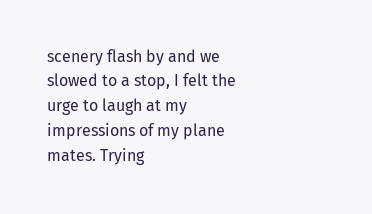scenery flash by and we slowed to a stop, I felt the urge to laugh at my impressions of my plane mates. Trying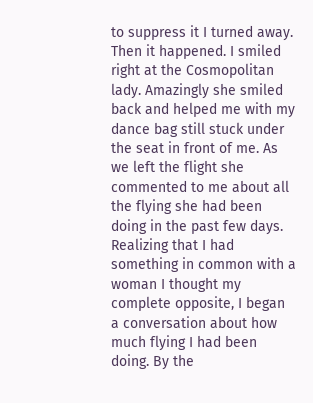to suppress it I turned away.
Then it happened. I smiled right at the Cosmopolitan lady. Amazingly she smiled back and helped me with my dance bag still stuck under the seat in front of me. As we left the flight she commented to me about all the flying she had been doing in the past few days. Realizing that I had something in common with a woman I thought my complete opposite, I began a conversation about how much flying I had been doing. By the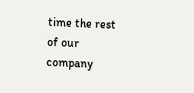time the rest of our company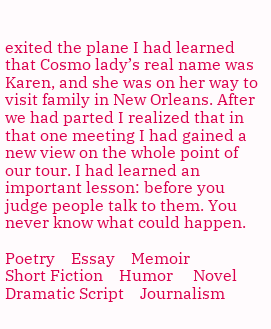exited the plane I had learned that Cosmo lady’s real name was Karen, and she was on her way to visit family in New Orleans. After we had parted I realized that in that one meeting I had gained a new view on the whole point of our tour. I had learned an important lesson: before you judge people talk to them. You never know what could happen.

Poetry    Essay    Memoir
Short Fiction    Humor     Novel Dramatic Script    Journalism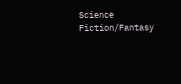Science Fiction/Fantasy